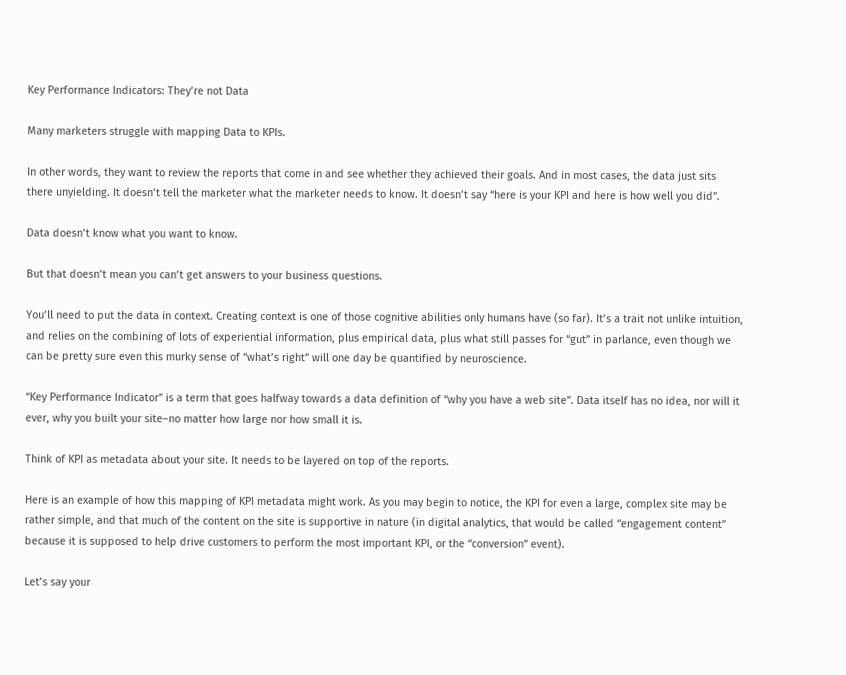Key Performance Indicators: They’re not Data

Many marketers struggle with mapping Data to KPIs.

In other words, they want to review the reports that come in and see whether they achieved their goals. And in most cases, the data just sits there unyielding. It doesn’t tell the marketer what the marketer needs to know. It doesn’t say “here is your KPI and here is how well you did”.

Data doesn’t know what you want to know.

But that doesn’t mean you can’t get answers to your business questions.

You’ll need to put the data in context. Creating context is one of those cognitive abilities only humans have (so far). It’s a trait not unlike intuition, and relies on the combining of lots of experiential information, plus empirical data, plus what still passes for “gut” in parlance, even though we can be pretty sure even this murky sense of “what’s right” will one day be quantified by neuroscience.

“Key Performance Indicator” is a term that goes halfway towards a data definition of “why you have a web site”. Data itself has no idea, nor will it ever, why you built your site–no matter how large nor how small it is.

Think of KPI as metadata about your site. It needs to be layered on top of the reports.

Here is an example of how this mapping of KPI metadata might work. As you may begin to notice, the KPI for even a large, complex site may be rather simple, and that much of the content on the site is supportive in nature (in digital analytics, that would be called “engagement content” because it is supposed to help drive customers to perform the most important KPI, or the “conversion” event).

Let’s say your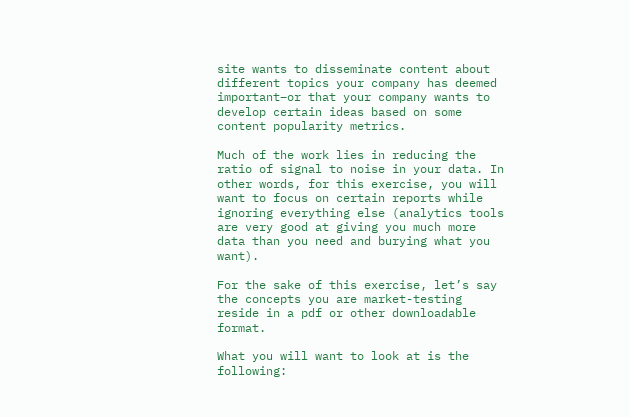site wants to disseminate content about different topics your company has deemed important–or that your company wants to develop certain ideas based on some content popularity metrics.

Much of the work lies in reducing the ratio of signal to noise in your data. In other words, for this exercise, you will want to focus on certain reports while ignoring everything else (analytics tools are very good at giving you much more data than you need and burying what you want).

For the sake of this exercise, let’s say the concepts you are market-testing reside in a pdf or other downloadable format.

What you will want to look at is the following: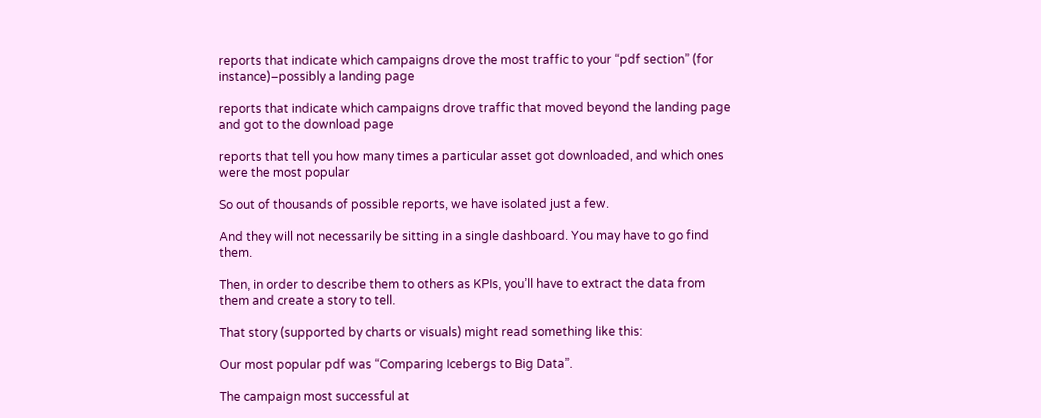reports that indicate which campaigns drove the most traffic to your “pdf section” (for instance)–possibly a landing page

reports that indicate which campaigns drove traffic that moved beyond the landing page and got to the download page

reports that tell you how many times a particular asset got downloaded, and which ones were the most popular

So out of thousands of possible reports, we have isolated just a few.

And they will not necessarily be sitting in a single dashboard. You may have to go find them.

Then, in order to describe them to others as KPIs, you’ll have to extract the data from them and create a story to tell.

That story (supported by charts or visuals) might read something like this:

Our most popular pdf was “Comparing Icebergs to Big Data”.

The campaign most successful at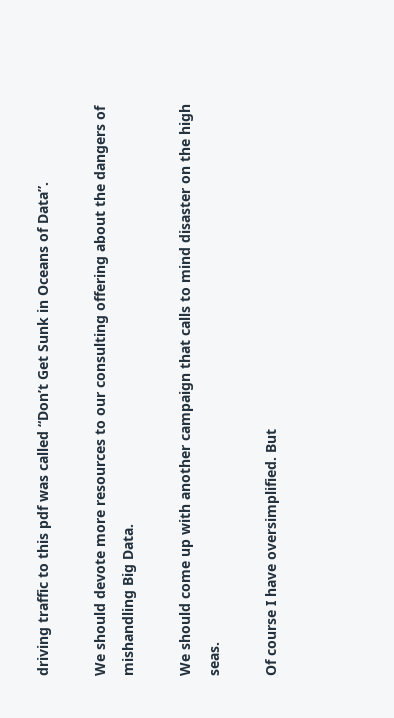driving traffic to this pdf was called “Don’t Get Sunk in Oceans of Data”.

We should devote more resources to our consulting offering about the dangers of mishandling Big Data.

We should come up with another campaign that calls to mind disaster on the high seas.

Of course I have oversimplified. But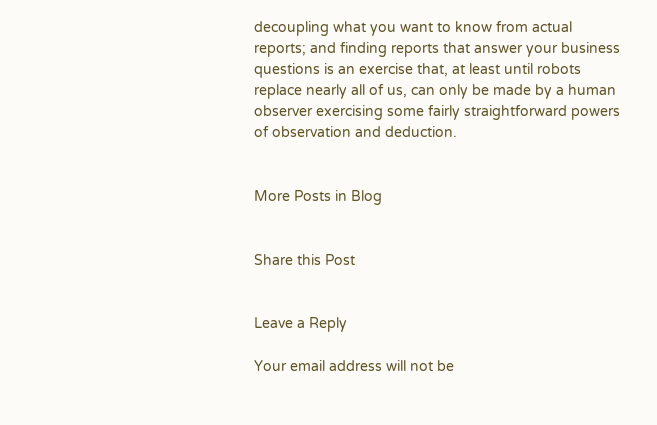decoupling what you want to know from actual reports; and finding reports that answer your business questions is an exercise that, at least until robots replace nearly all of us, can only be made by a human observer exercising some fairly straightforward powers of observation and deduction.


More Posts in Blog


Share this Post


Leave a Reply

Your email address will not be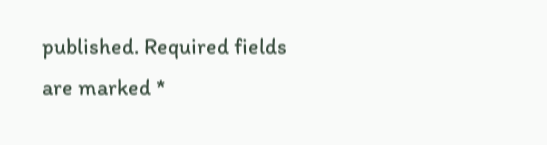published. Required fields are marked *